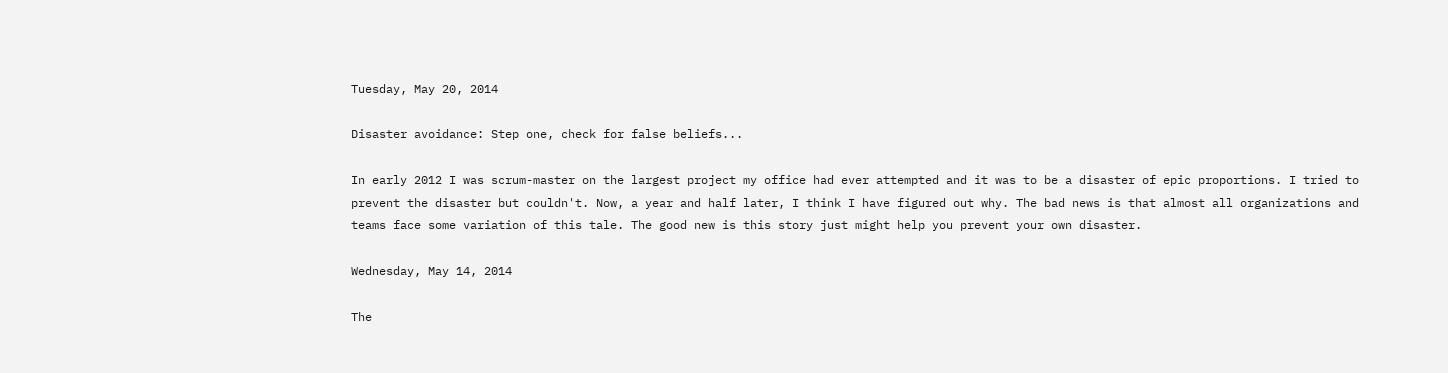Tuesday, May 20, 2014

Disaster avoidance: Step one, check for false beliefs...

In early 2012 I was scrum-master on the largest project my office had ever attempted and it was to be a disaster of epic proportions. I tried to prevent the disaster but couldn't. Now, a year and half later, I think I have figured out why. The bad news is that almost all organizations and teams face some variation of this tale. The good new is this story just might help you prevent your own disaster.

Wednesday, May 14, 2014

The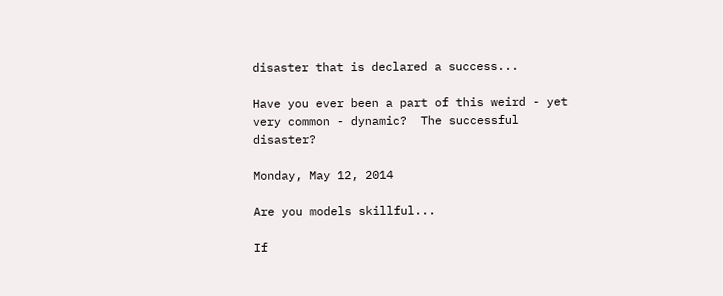disaster that is declared a success...

Have you ever been a part of this weird - yet very common - dynamic?  The successful disaster?

Monday, May 12, 2014

Are you models skillful...

If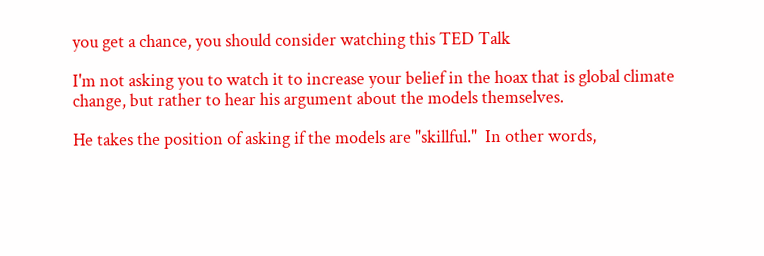you get a chance, you should consider watching this TED Talk

I'm not asking you to watch it to increase your belief in the hoax that is global climate change, but rather to hear his argument about the models themselves.

He takes the position of asking if the models are "skillful."  In other words,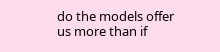do the models offer us more than if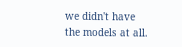we didn't have the models at all.